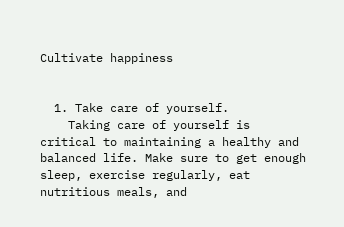Cultivate happiness


  1. Take care of yourself.
    Taking care of yourself is critical to maintaining a healthy and balanced life. Make sure to get enough sleep, exercise regularly, eat nutritious meals, and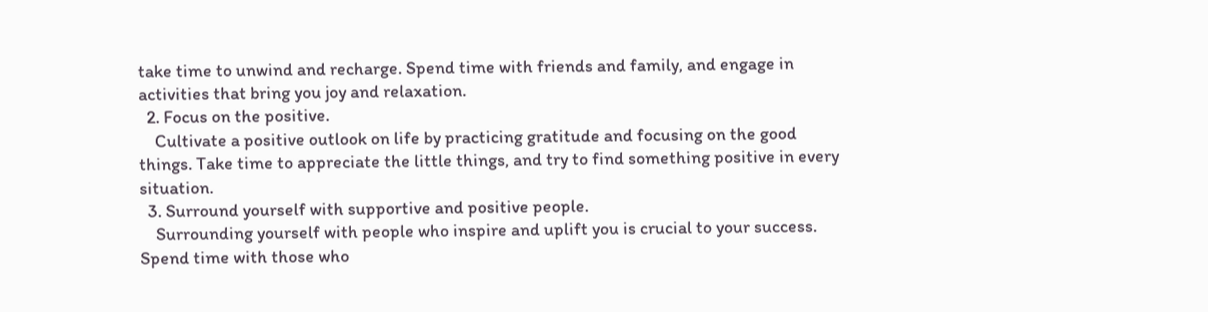take time to unwind and recharge. Spend time with friends and family, and engage in activities that bring you joy and relaxation.
  2. Focus on the positive.
    Cultivate a positive outlook on life by practicing gratitude and focusing on the good things. Take time to appreciate the little things, and try to find something positive in every situation.
  3. Surround yourself with supportive and positive people.
    Surrounding yourself with people who inspire and uplift you is crucial to your success. Spend time with those who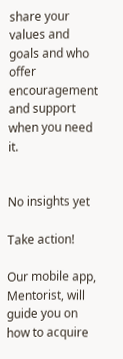share your values and goals and who offer encouragement and support when you need it.


No insights yet

Take action!

Our mobile app, Mentorist, will guide you on how to acquire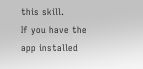this skill.
If you have the app installed